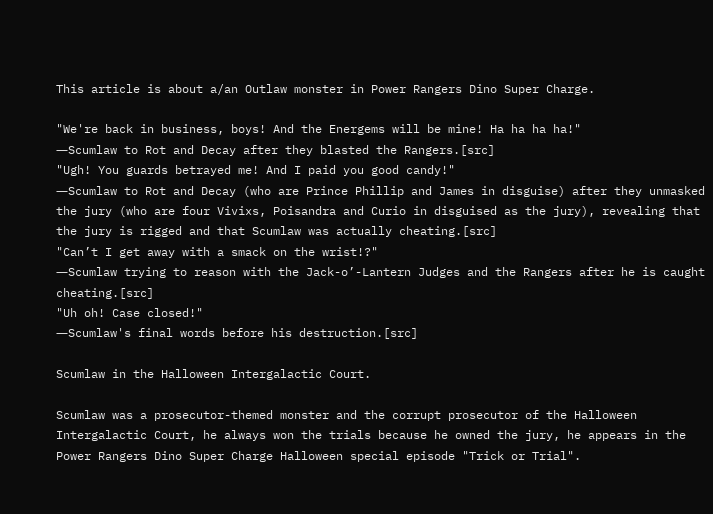This article is about a/an Outlaw monster in Power Rangers Dino Super Charge.

"We're back in business, boys! And the Energems will be mine! Ha ha ha ha!"
―Scumlaw to Rot and Decay after they blasted the Rangers.[src]
"Ugh! You guards betrayed me! And I paid you good candy!"
―Scumlaw to Rot and Decay (who are Prince Phillip and James in disguise) after they unmasked the jury (who are four Vivixs, Poisandra and Curio in disguised as the jury), revealing that the jury is rigged and that Scumlaw was actually cheating.[src]
"Can’t I get away with a smack on the wrist!?"
―Scumlaw trying to reason with the Jack-o’-Lantern Judges and the Rangers after he is caught cheating.[src]
"Uh oh! Case closed!"
―Scumlaw's final words before his destruction.[src]

Scumlaw in the Halloween Intergalactic Court.

Scumlaw was a prosecutor-themed monster and the corrupt prosecutor of the Halloween Intergalactic Court, he always won the trials because he owned the jury, he appears in the Power Rangers Dino Super Charge Halloween special episode "Trick or Trial".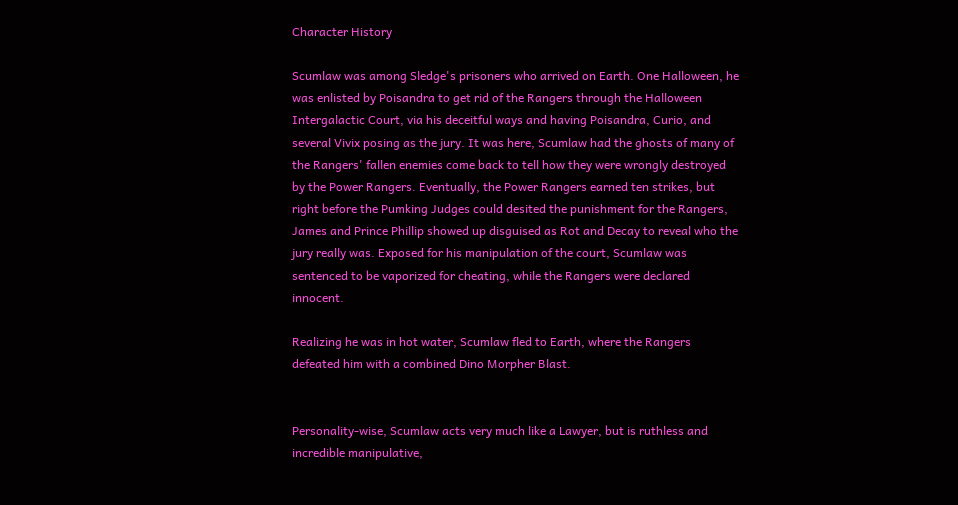Character History

Scumlaw was among Sledge's prisoners who arrived on Earth. One Halloween, he was enlisted by Poisandra to get rid of the Rangers through the Halloween Intergalactic Court, via his deceitful ways and having Poisandra, Curio, and several Vivix posing as the jury. It was here, Scumlaw had the ghosts of many of the Rangers' fallen enemies come back to tell how they were wrongly destroyed by the Power Rangers. Eventually, the Power Rangers earned ten strikes, but right before the Pumking Judges could desited the punishment for the Rangers, James and Prince Phillip showed up disguised as Rot and Decay to reveal who the jury really was. Exposed for his manipulation of the court, Scumlaw was sentenced to be vaporized for cheating, while the Rangers were declared innocent.

Realizing he was in hot water, Scumlaw fled to Earth, where the Rangers defeated him with a combined Dino Morpher Blast.


Personality-wise, Scumlaw acts very much like a Lawyer, but is ruthless and incredible manipulative,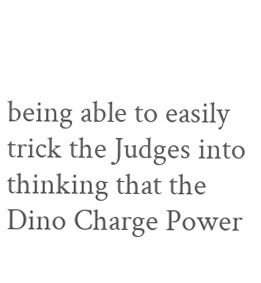being able to easily trick the Judges into thinking that the Dino Charge Power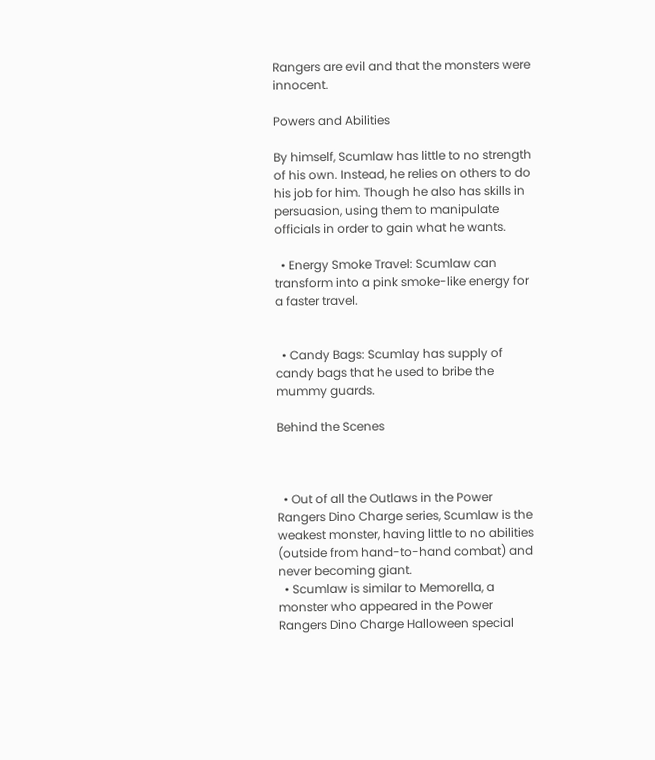Rangers are evil and that the monsters were innocent.

Powers and Abilities

By himself, Scumlaw has little to no strength of his own. Instead, he relies on others to do his job for him. Though he also has skills in persuasion, using them to manipulate officials in order to gain what he wants.

  • Energy Smoke Travel: Scumlaw can transform into a pink smoke-like energy for a faster travel.


  • Candy Bags: Scumlay has supply of candy bags that he used to bribe the mummy guards.

Behind the Scenes



  • Out of all the Outlaws in the Power Rangers Dino Charge series, Scumlaw is the weakest monster, having little to no abilities (outside from hand-to-hand combat) and never becoming giant.
  • Scumlaw is similar to Memorella, a monster who appeared in the Power Rangers Dino Charge Halloween special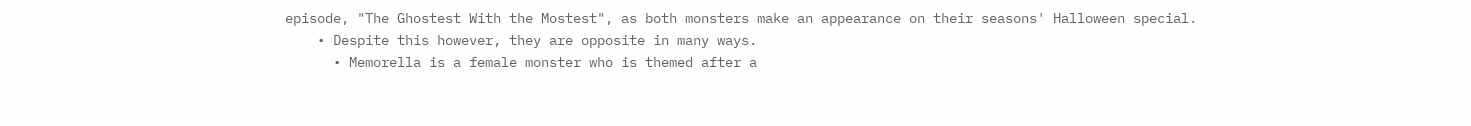episode, "The Ghostest With the Mostest", as both monsters make an appearance on their seasons' Halloween special.
    • Despite this however, they are opposite in many ways.
      • Memorella is a female monster who is themed after a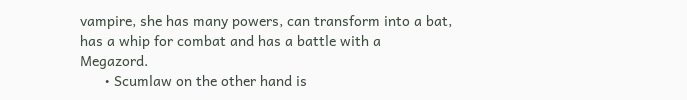vampire, she has many powers, can transform into a bat, has a whip for combat and has a battle with a Megazord.
      • Scumlaw on the other hand is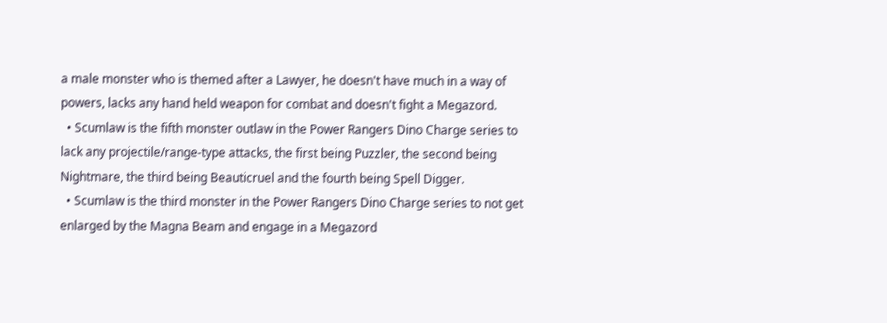a male monster who is themed after a Lawyer, he doesn't have much in a way of powers, lacks any hand held weapon for combat and doesn't fight a Megazord.
  • Scumlaw is the fifth monster outlaw in the Power Rangers Dino Charge series to lack any projectile/range-type attacks, the first being Puzzler, the second being Nightmare, the third being Beauticruel and the fourth being Spell Digger.
  • Scumlaw is the third monster in the Power Rangers Dino Charge series to not get enlarged by the Magna Beam and engage in a Megazord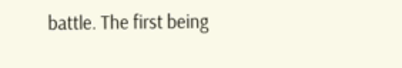battle. The first being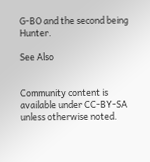G-BO and the second being Hunter.

See Also


Community content is available under CC-BY-SA unless otherwise noted.